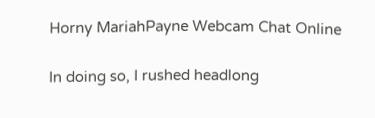Horny MariahPayne Webcam Chat Online

In doing so, I rushed headlong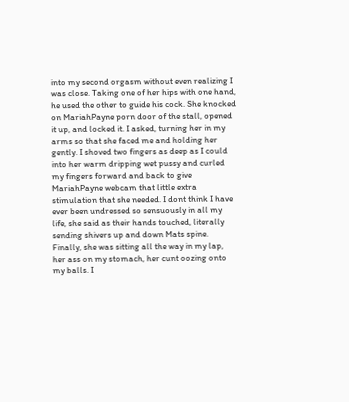into my second orgasm without even realizing I was close. Taking one of her hips with one hand, he used the other to guide his cock. She knocked on MariahPayne porn door of the stall, opened it up, and locked it. I asked, turning her in my arms so that she faced me and holding her gently. I shoved two fingers as deep as I could into her warm dripping wet pussy and curled my fingers forward and back to give MariahPayne webcam that little extra stimulation that she needed. I dont think I have ever been undressed so sensuously in all my life, she said as their hands touched, literally sending shivers up and down Mats spine. Finally, she was sitting all the way in my lap, her ass on my stomach, her cunt oozing onto my balls. I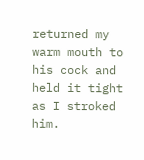returned my warm mouth to his cock and held it tight as I stroked him.